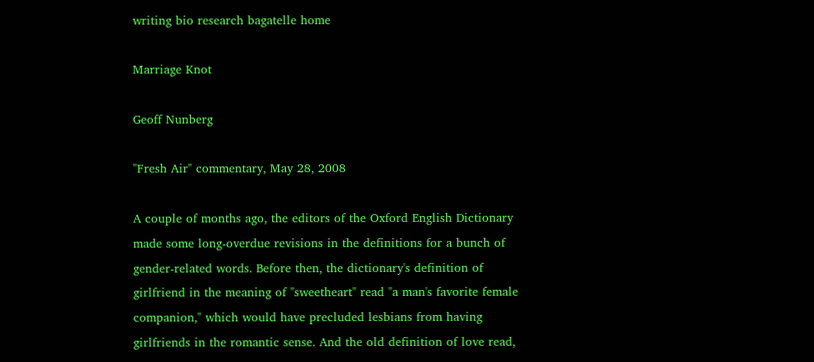writing bio research bagatelle home

Marriage Knot

Geoff Nunberg

"Fresh Air" commentary, May 28, 2008

A couple of months ago, the editors of the Oxford English Dictionary made some long-overdue revisions in the definitions for a bunch of gender-related words. Before then, the dictionary's definition of girlfriend in the meaning of "sweetheart" read "a man's favorite female companion," which would have precluded lesbians from having girlfriends in the romantic sense. And the old definition of love read,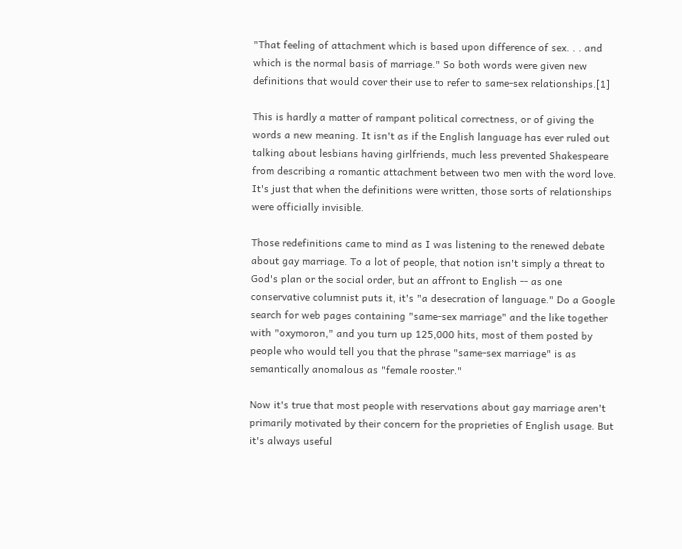"That feeling of attachment which is based upon difference of sex. . . and which is the normal basis of marriage." So both words were given new definitions that would cover their use to refer to same-sex relationships.[1]

This is hardly a matter of rampant political correctness, or of giving the words a new meaning. It isn't as if the English language has ever ruled out talking about lesbians having girlfriends, much less prevented Shakespeare from describing a romantic attachment between two men with the word love. It's just that when the definitions were written, those sorts of relationships were officially invisible.

Those redefinitions came to mind as I was listening to the renewed debate about gay marriage. To a lot of people, that notion isn't simply a threat to God's plan or the social order, but an affront to English -- as one conservative columnist puts it, it's "a desecration of language." Do a Google search for web pages containing "same-sex marriage" and the like together with "oxymoron," and you turn up 125,000 hits, most of them posted by people who would tell you that the phrase "same-sex marriage" is as semantically anomalous as "female rooster."

Now it's true that most people with reservations about gay marriage aren't primarily motivated by their concern for the proprieties of English usage. But it's always useful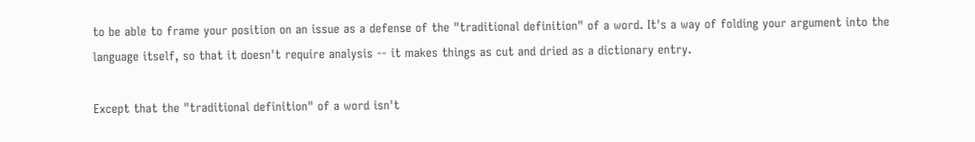to be able to frame your position on an issue as a defense of the "traditional definition" of a word. It's a way of folding your argument into the language itself, so that it doesn't require analysis -- it makes things as cut and dried as a dictionary entry.

Except that the "traditional definition" of a word isn't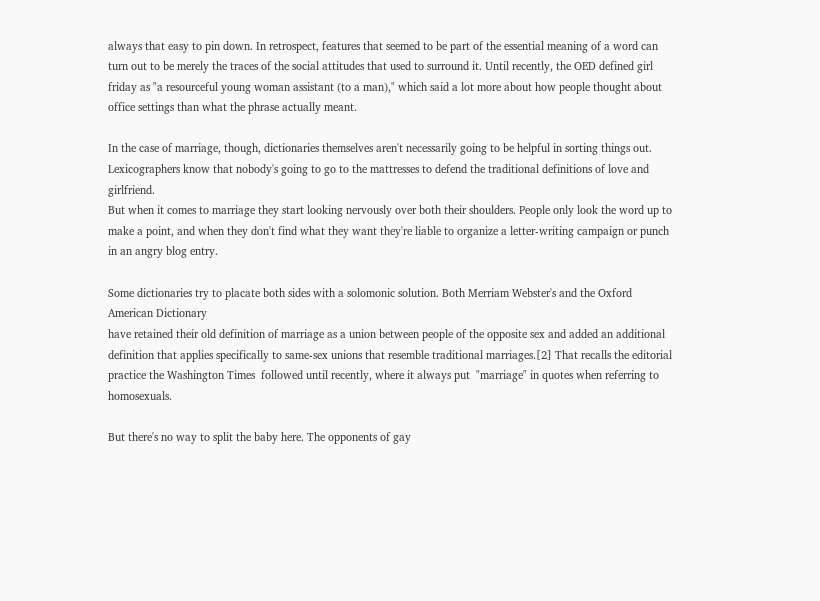always that easy to pin down. In retrospect, features that seemed to be part of the essential meaning of a word can turn out to be merely the traces of the social attitudes that used to surround it. Until recently, the OED defined girl friday as "a resourceful young woman assistant (to a man)," which said a lot more about how people thought about office settings than what the phrase actually meant.

In the case of marriage, though, dictionaries themselves aren't necessarily going to be helpful in sorting things out. Lexicographers know that nobody's going to go to the mattresses to defend the traditional definitions of love and girlfriend.
But when it comes to marriage they start looking nervously over both their shoulders. People only look the word up to make a point, and when they don't find what they want they're liable to organize a letter-writing campaign or punch in an angry blog entry.

Some dictionaries try to placate both sides with a solomonic solution. Both Merriam Webster's and the Oxford American Dictionary
have retained their old definition of marriage as a union between people of the opposite sex and added an additional definition that applies specifically to same-sex unions that resemble traditional marriages.[2] That recalls the editorial practice the Washington Times  followed until recently, where it always put  "marriage" in quotes when referring to homosexuals.

But there's no way to split the baby here. The opponents of gay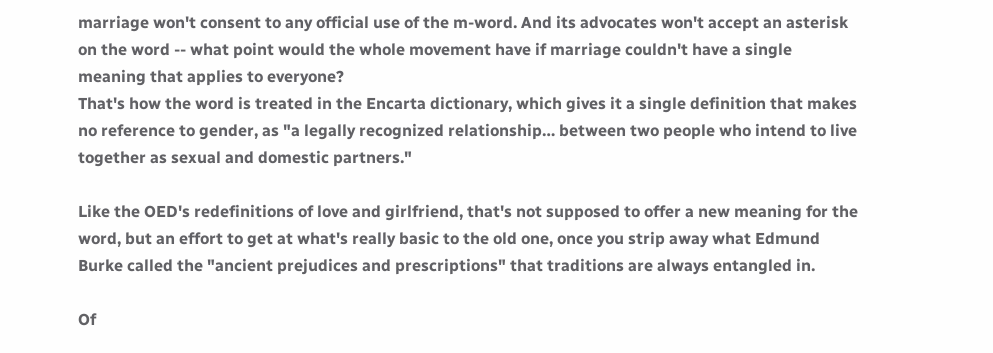marriage won't consent to any official use of the m-word. And its advocates won't accept an asterisk on the word -- what point would the whole movement have if marriage couldn't have a single meaning that applies to everyone?
That's how the word is treated in the Encarta dictionary, which gives it a single definition that makes no reference to gender, as "a legally recognized relationship… between two people who intend to live together as sexual and domestic partners."

Like the OED's redefinitions of love and girlfriend, that's not supposed to offer a new meaning for the word, but an effort to get at what's really basic to the old one, once you strip away what Edmund Burke called the "ancient prejudices and prescriptions" that traditions are always entangled in.

Of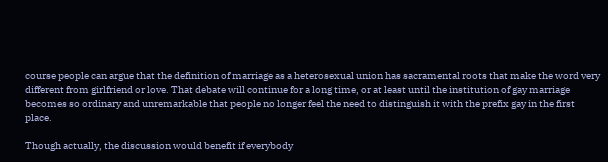course people can argue that the definition of marriage as a heterosexual union has sacramental roots that make the word very different from girlfriend or love. That debate will continue for a long time, or at least until the institution of gay marriage becomes so ordinary and unremarkable that people no longer feel the need to distinguish it with the prefix gay in the first place.

Though actually, the discussion would benefit if everybody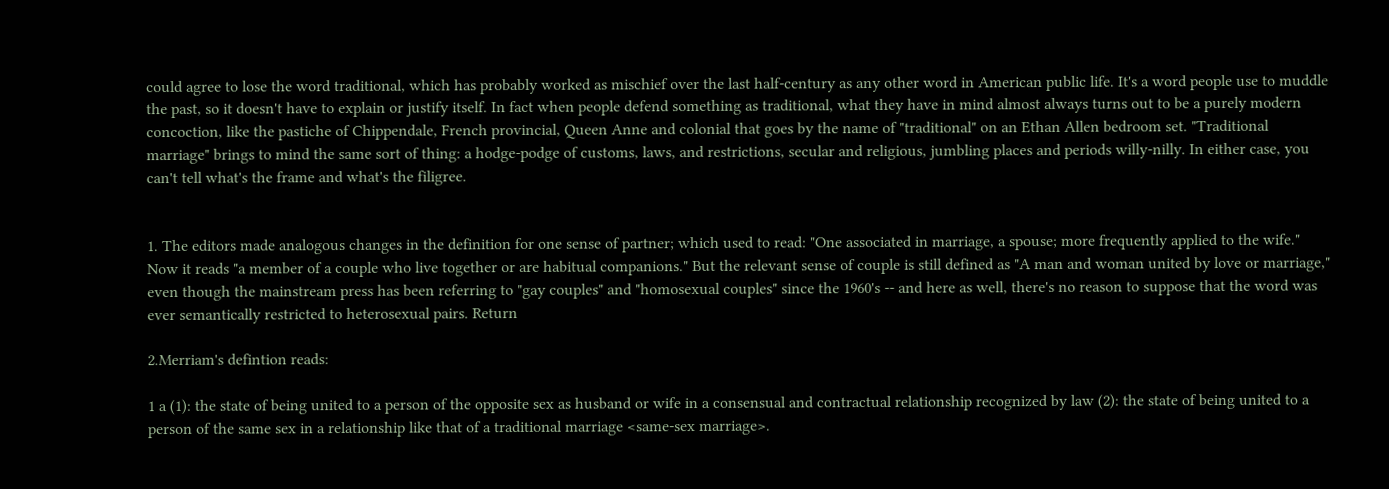could agree to lose the word traditional, which has probably worked as mischief over the last half-century as any other word in American public life. It's a word people use to muddle the past, so it doesn't have to explain or justify itself. In fact when people defend something as traditional, what they have in mind almost always turns out to be a purely modern concoction, like the pastiche of Chippendale, French provincial, Queen Anne and colonial that goes by the name of "traditional" on an Ethan Allen bedroom set. "Traditional marriage" brings to mind the same sort of thing: a hodge-podge of customs, laws, and restrictions, secular and religious, jumbling places and periods willy-nilly. In either case, you can't tell what's the frame and what's the filigree.


1. The editors made analogous changes in the definition for one sense of partner; which used to read: "One associated in marriage, a spouse; more frequently applied to the wife." Now it reads "a member of a couple who live together or are habitual companions." But the relevant sense of couple is still defined as "A man and woman united by love or marriage," even though the mainstream press has been referring to "gay couples" and "homosexual couples" since the 1960's -- and here as well, there's no reason to suppose that the word was ever semantically restricted to heterosexual pairs. Return

2.Merriam's defintion reads:

1 a (1): the state of being united to a person of the opposite sex as husband or wife in a consensual and contractual relationship recognized by law (2): the state of being united to a person of the same sex in a relationship like that of a traditional marriage <same-sex marriage>.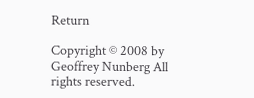Return

Copyright © 2008 by Geoffrey Nunberg All rights reserved.